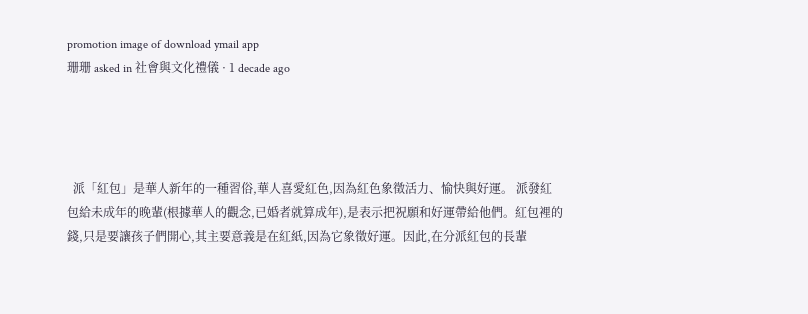promotion image of download ymail app
珊珊 asked in 社會與文化禮儀 · 1 decade ago




  派「紅包」是華人新年的一種習俗,華人喜愛紅色,因為紅色象徵活力、愉快與好運。 派發紅包給未成年的晚輩(根據華人的觀念,已婚者就算成年),是表示把祝願和好運帶給他們。紅包裡的錢,只是要讓孩子們開心,其主要意義是在紅紙,因為它象徵好運。因此,在分派紅包的長輩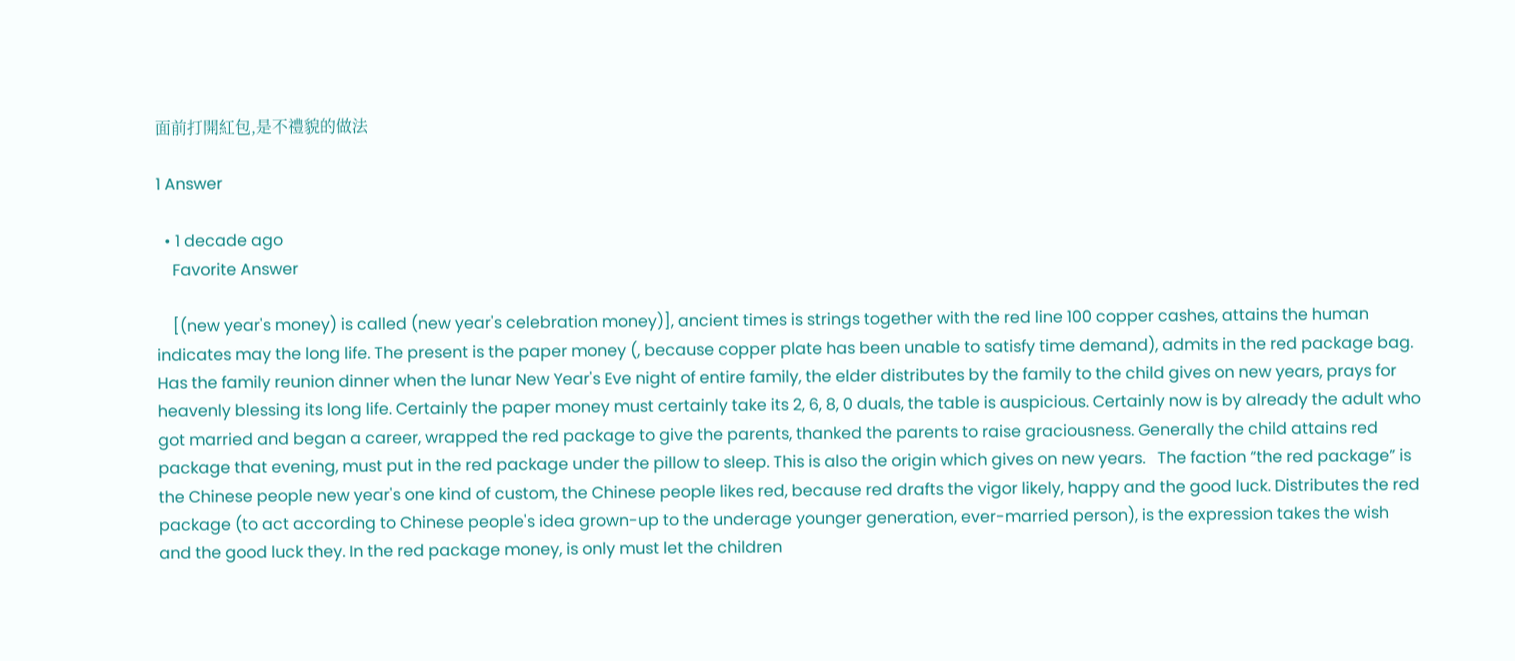面前打開紅包,是不禮貌的做法

1 Answer

  • 1 decade ago
    Favorite Answer

    [(new year's money) is called (new year's celebration money)], ancient times is strings together with the red line 100 copper cashes, attains the human indicates may the long life. The present is the paper money (, because copper plate has been unable to satisfy time demand), admits in the red package bag. Has the family reunion dinner when the lunar New Year's Eve night of entire family, the elder distributes by the family to the child gives on new years, prays for heavenly blessing its long life. Certainly the paper money must certainly take its 2, 6, 8, 0 duals, the table is auspicious. Certainly now is by already the adult who got married and began a career, wrapped the red package to give the parents, thanked the parents to raise graciousness. Generally the child attains red package that evening, must put in the red package under the pillow to sleep. This is also the origin which gives on new years.   The faction “the red package” is the Chinese people new year's one kind of custom, the Chinese people likes red, because red drafts the vigor likely, happy and the good luck. Distributes the red package (to act according to Chinese people's idea grown-up to the underage younger generation, ever-married person), is the expression takes the wish and the good luck they. In the red package money, is only must let the children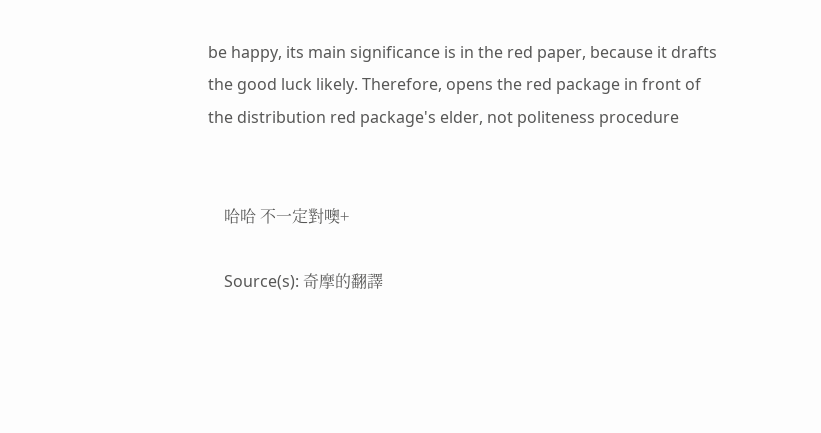be happy, its main significance is in the red paper, because it drafts the good luck likely. Therefore, opens the red package in front of the distribution red package's elder, not politeness procedure


    哈哈 不一定對噢+

    Source(s): 奇摩的翻譯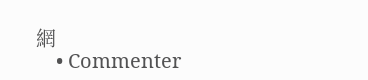網
    • Commenter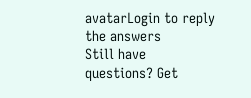avatarLogin to reply the answers
Still have questions? Get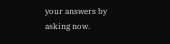your answers by asking now.